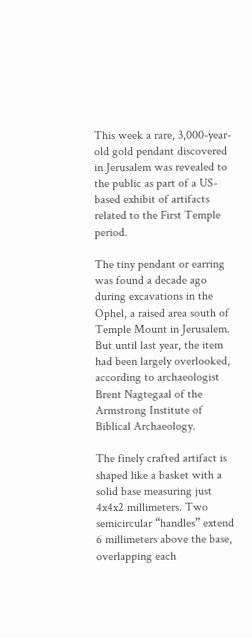This week a rare, 3,000-year-old gold pendant discovered in Jerusalem was revealed to the public as part of a US-based exhibit of artifacts related to the First Temple period.

The tiny pendant or earring was found a decade ago during excavations in the Ophel, a raised area south of Temple Mount in Jerusalem. But until last year, the item had been largely overlooked, according to archaeologist Brent Nagtegaal of the Armstrong Institute of Biblical Archaeology.

The finely crafted artifact is shaped like a basket with a solid base measuring just 4x4x2 millimeters. Two semicircular “handles” extend 6 millimeters above the base, overlapping each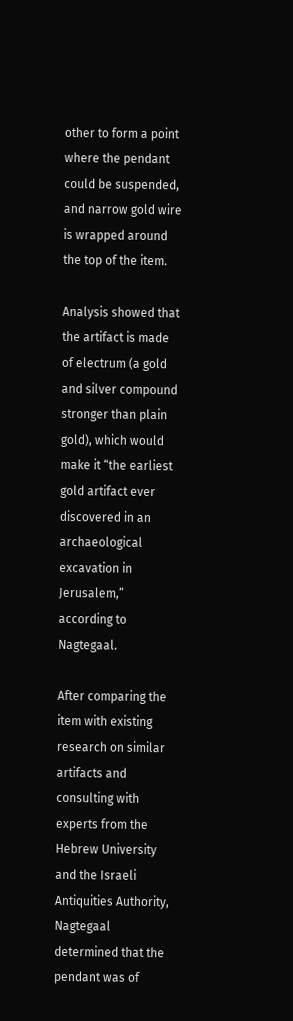other to form a point where the pendant could be suspended, and narrow gold wire is wrapped around the top of the item.

Analysis showed that the artifact is made of electrum (a gold and silver compound stronger than plain gold), which would make it “the earliest gold artifact ever discovered in an archaeological excavation in Jerusalem,” according to Nagtegaal.

After comparing the item with existing research on similar artifacts and consulting with experts from the Hebrew University and the Israeli Antiquities Authority, Nagtegaal determined that the pendant was of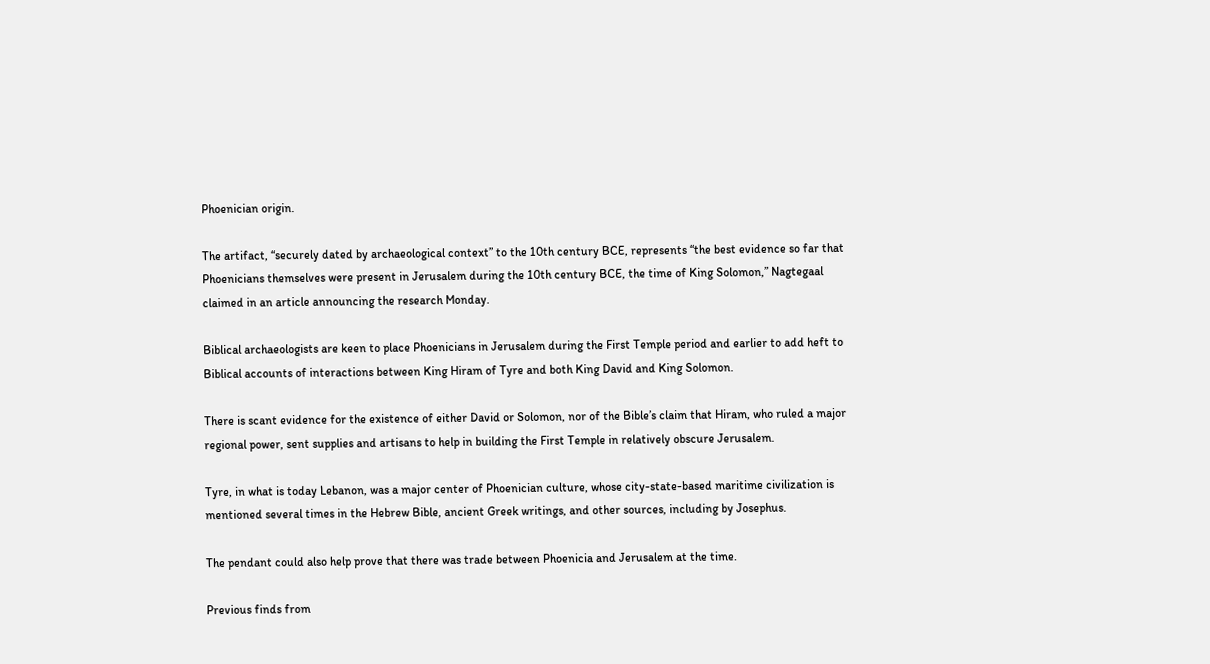Phoenician origin.

The artifact, “securely dated by archaeological context” to the 10th century BCE, represents “the best evidence so far that Phoenicians themselves were present in Jerusalem during the 10th century BCE, the time of King Solomon,” Nagtegaal claimed in an article announcing the research Monday.

Biblical archaeologists are keen to place Phoenicians in Jerusalem during the First Temple period and earlier to add heft to Biblical accounts of interactions between King Hiram of Tyre and both King David and King Solomon.

There is scant evidence for the existence of either David or Solomon, nor of the Bible’s claim that Hiram, who ruled a major regional power, sent supplies and artisans to help in building the First Temple in relatively obscure Jerusalem.

Tyre, in what is today Lebanon, was a major center of Phoenician culture, whose city-state-based maritime civilization is mentioned several times in the Hebrew Bible, ancient Greek writings, and other sources, including by Josephus.

The pendant could also help prove that there was trade between Phoenicia and Jerusalem at the time.

Previous finds from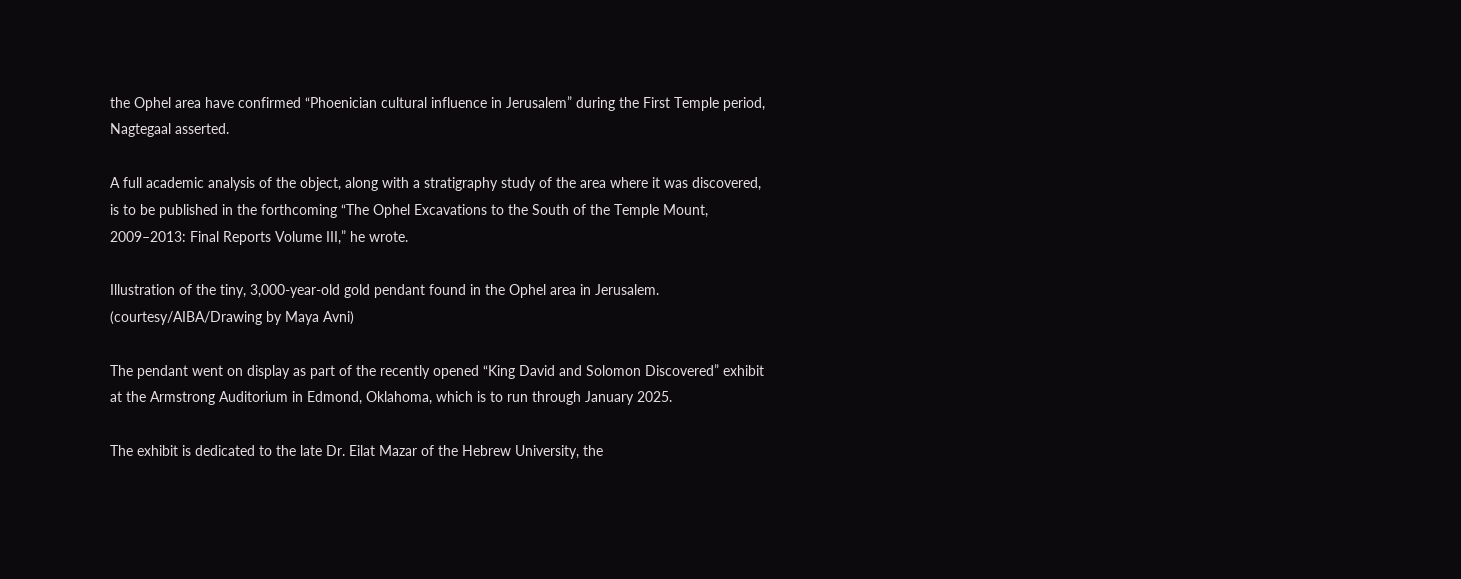the Ophel area have confirmed “Phoenician cultural influence in Jerusalem” during the First Temple period, Nagtegaal asserted.

A full academic analysis of the object, along with a stratigraphy study of the area where it was discovered, is to be published in the forthcoming “The Ophel Excavations to the South of the Temple Mount, 2009–2013: Final Reports Volume III,” he wrote.

Illustration of the tiny, 3,000-year-old gold pendant found in the Ophel area in Jerusalem. (courtesy/AIBA/Drawing by Maya Avni)

The pendant went on display as part of the recently opened “King David and Solomon Discovered” exhibit at the Armstrong Auditorium in Edmond, Oklahoma, which is to run through January 2025.

The exhibit is dedicated to the late Dr. Eilat Mazar of the Hebrew University, the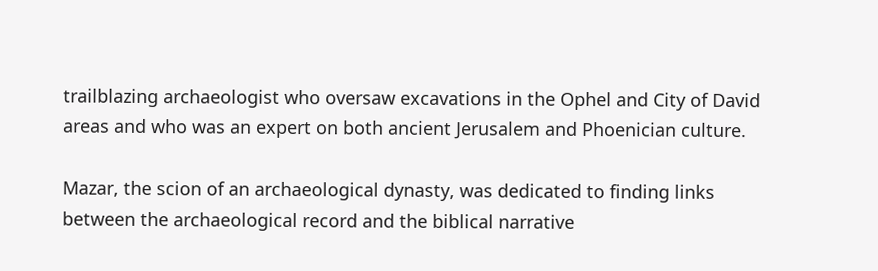trailblazing archaeologist who oversaw excavations in the Ophel and City of David areas and who was an expert on both ancient Jerusalem and Phoenician culture.

Mazar, the scion of an archaeological dynasty, was dedicated to finding links between the archaeological record and the biblical narrative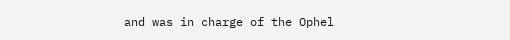and was in charge of the Ophel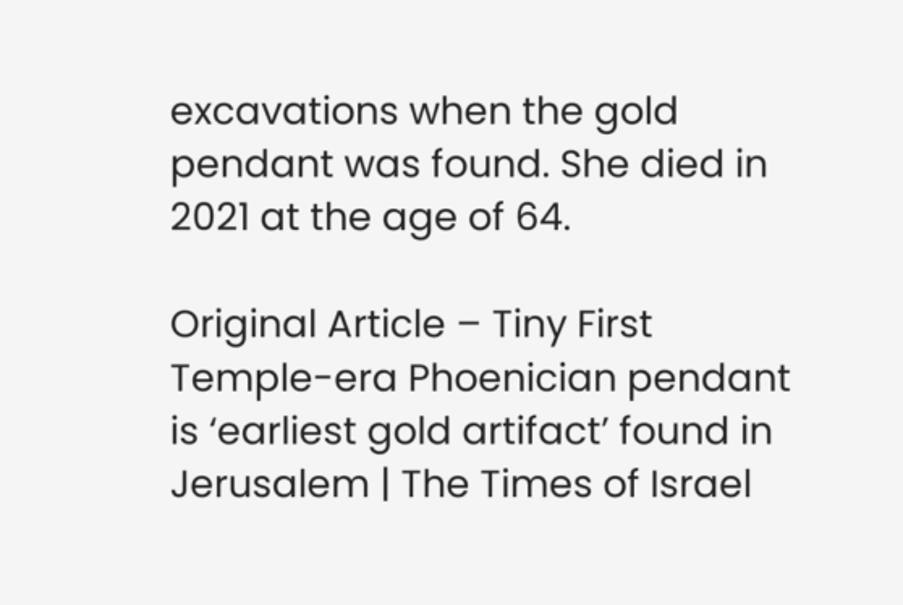excavations when the gold pendant was found. She died in 2021 at the age of 64.

Original Article – Tiny First Temple-era Phoenician pendant is ‘earliest gold artifact’ found in Jerusalem | The Times of Israel